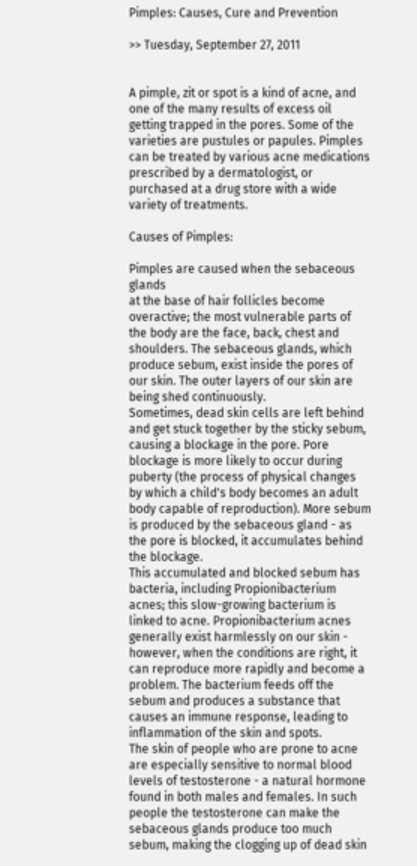Pimples: Causes, Cure and Prevention

>> Tuesday, September 27, 2011


A pimple, zit or spot is a kind of acne, and one of the many results of excess oil getting trapped in the pores. Some of the varieties are pustules or papules. Pimples can be treated by various acne medications prescribed by a dermatologist, or purchased at a drug store with a wide variety of treatments.

Causes of Pimples:

Pimples are caused when the sebaceous glands
at the base of hair follicles become overactive; the most vulnerable parts of the body are the face, back, chest and shoulders. The sebaceous glands, which produce sebum, exist inside the pores of our skin. The outer layers of our skin are being shed continuously.
Sometimes, dead skin cells are left behind and get stuck together by the sticky sebum, causing a blockage in the pore. Pore blockage is more likely to occur during puberty (the process of physical changes by which a child's body becomes an adult body capable of reproduction). More sebum is produced by the sebaceous gland - as the pore is blocked, it accumulates behind the blockage.
This accumulated and blocked sebum has bacteria, including Propionibacterium acnes; this slow-growing bacterium is linked to acne. Propionibacterium acnes generally exist harmlessly on our skin - however, when the conditions are right, it can reproduce more rapidly and become a problem. The bacterium feeds off the sebum and produces a substance that causes an immune response, leading to inflammation of the skin and spots.
The skin of people who are prone to acne are especially sensitive to normal blood levels of testosterone - a natural hormone found in both males and females. In such people the testosterone can make the sebaceous glands produce too much sebum, making the clogging up of dead skin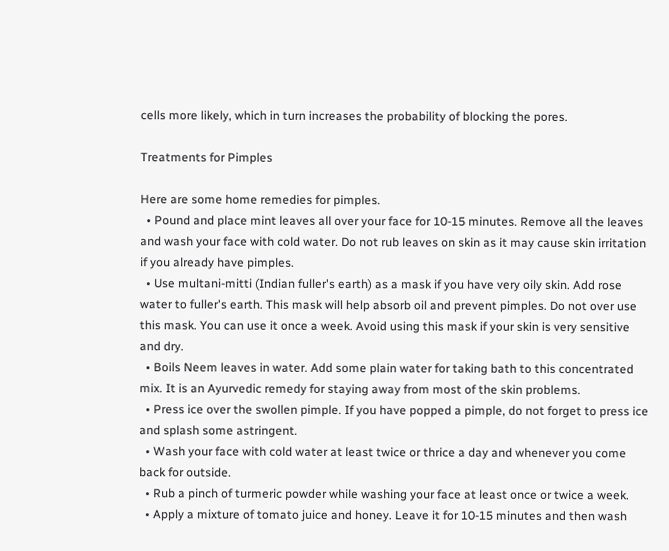cells more likely, which in turn increases the probability of blocking the pores.

Treatments for Pimples

Here are some home remedies for pimples.
  • Pound and place mint leaves all over your face for 10-15 minutes. Remove all the leaves and wash your face with cold water. Do not rub leaves on skin as it may cause skin irritation if you already have pimples.
  • Use multani-mitti (Indian fuller's earth) as a mask if you have very oily skin. Add rose water to fuller's earth. This mask will help absorb oil and prevent pimples. Do not over use this mask. You can use it once a week. Avoid using this mask if your skin is very sensitive and dry.
  • Boils Neem leaves in water. Add some plain water for taking bath to this concentrated mix. It is an Ayurvedic remedy for staying away from most of the skin problems.
  • Press ice over the swollen pimple. If you have popped a pimple, do not forget to press ice and splash some astringent.
  • Wash your face with cold water at least twice or thrice a day and whenever you come back for outside.
  • Rub a pinch of turmeric powder while washing your face at least once or twice a week.
  • Apply a mixture of tomato juice and honey. Leave it for 10-15 minutes and then wash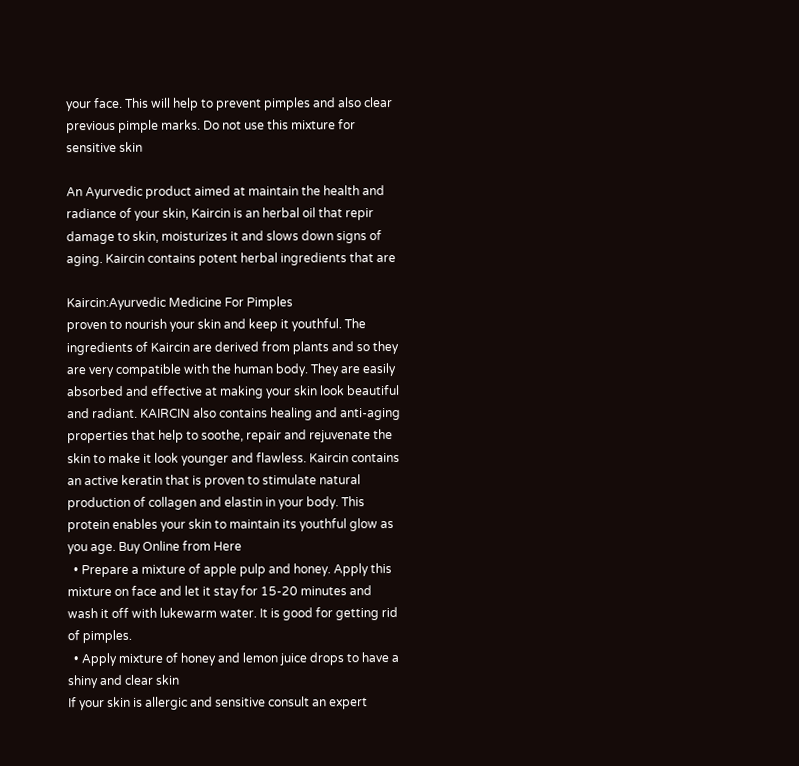your face. This will help to prevent pimples and also clear previous pimple marks. Do not use this mixture for sensitive skin

An Ayurvedic product aimed at maintain the health and radiance of your skin, Kaircin is an herbal oil that repir damage to skin, moisturizes it and slows down signs of aging. Kaircin contains potent herbal ingredients that are

Kaircin:Ayurvedic Medicine For Pimples
proven to nourish your skin and keep it youthful. The ingredients of Kaircin are derived from plants and so they are very compatible with the human body. They are easily absorbed and effective at making your skin look beautiful and radiant. KAIRCIN also contains healing and anti-aging properties that help to soothe, repair and rejuvenate the skin to make it look younger and flawless. Kaircin contains an active keratin that is proven to stimulate natural production of collagen and elastin in your body. This protein enables your skin to maintain its youthful glow as you age. Buy Online from Here
  • Prepare a mixture of apple pulp and honey. Apply this mixture on face and let it stay for 15-20 minutes and wash it off with lukewarm water. It is good for getting rid of pimples.
  • Apply mixture of honey and lemon juice drops to have a shiny and clear skin
If your skin is allergic and sensitive consult an expert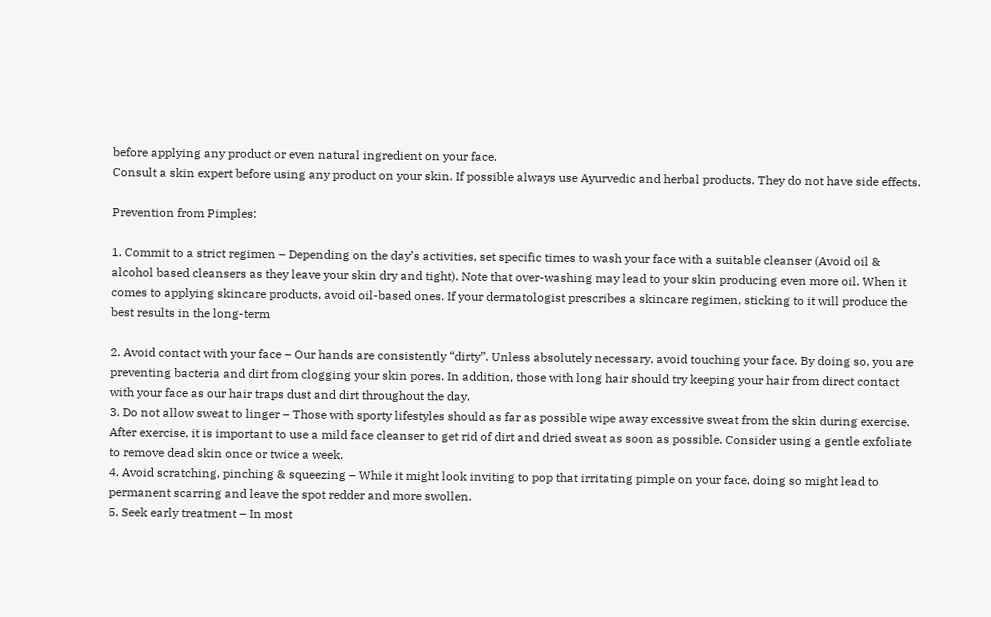before applying any product or even natural ingredient on your face.
Consult a skin expert before using any product on your skin. If possible always use Ayurvedic and herbal products. They do not have side effects.

Prevention from Pimples:

1. Commit to a strict regimen – Depending on the day’s activities, set specific times to wash your face with a suitable cleanser (Avoid oil & alcohol based cleansers as they leave your skin dry and tight). Note that over-washing may lead to your skin producing even more oil. When it comes to applying skincare products, avoid oil-based ones. If your dermatologist prescribes a skincare regimen, sticking to it will produce the best results in the long-term

2. Avoid contact with your face – Our hands are consistently “dirty”. Unless absolutely necessary, avoid touching your face. By doing so, you are preventing bacteria and dirt from clogging your skin pores. In addition, those with long hair should try keeping your hair from direct contact with your face as our hair traps dust and dirt throughout the day.
3. Do not allow sweat to linger – Those with sporty lifestyles should as far as possible wipe away excessive sweat from the skin during exercise. After exercise, it is important to use a mild face cleanser to get rid of dirt and dried sweat as soon as possible. Consider using a gentle exfoliate to remove dead skin once or twice a week.
4. Avoid scratching, pinching & squeezing – While it might look inviting to pop that irritating pimple on your face, doing so might lead to permanent scarring and leave the spot redder and more swollen.
5. Seek early treatment – In most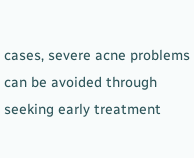cases, severe acne problems can be avoided through seeking early treatment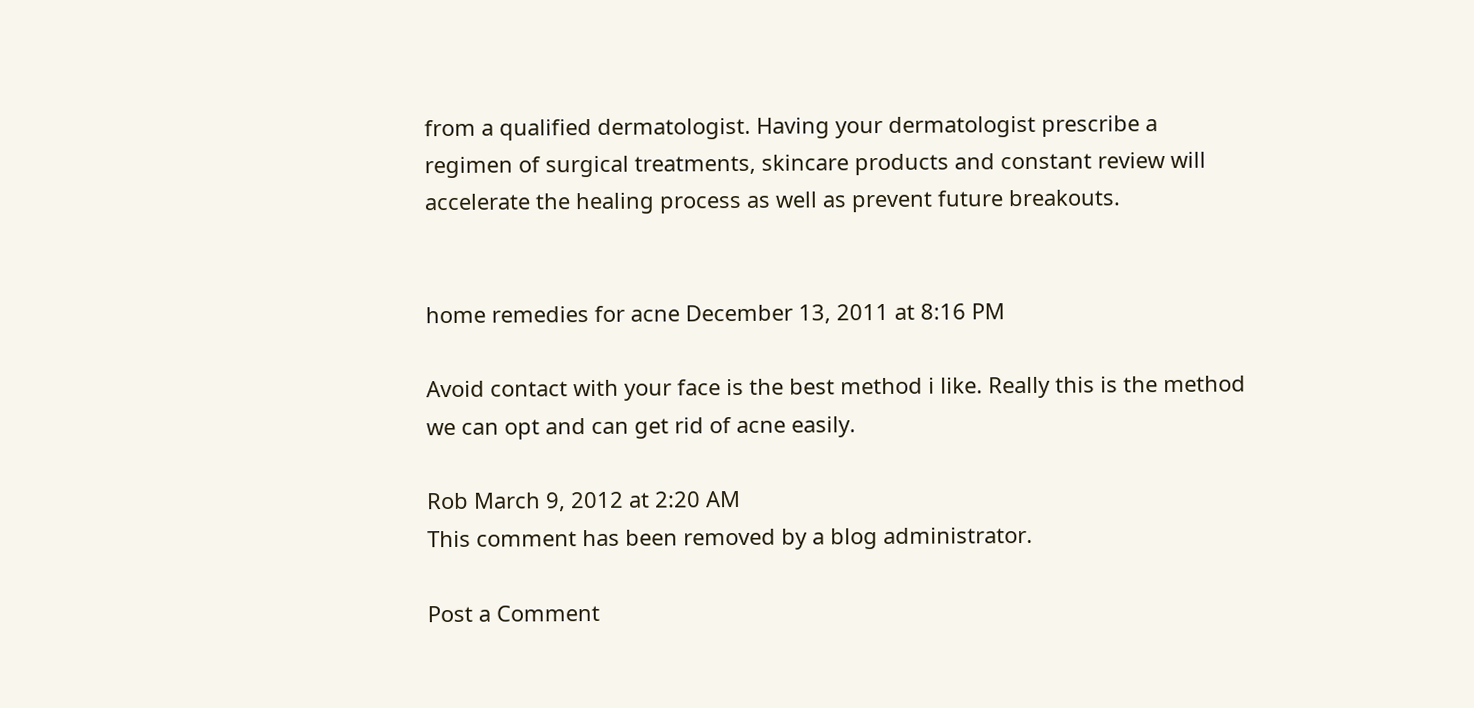from a qualified dermatologist. Having your dermatologist prescribe a regimen of surgical treatments, skincare products and constant review will accelerate the healing process as well as prevent future breakouts.


home remedies for acne December 13, 2011 at 8:16 PM

Avoid contact with your face is the best method i like. Really this is the method we can opt and can get rid of acne easily.

Rob March 9, 2012 at 2:20 AM
This comment has been removed by a blog administrator.

Post a Comment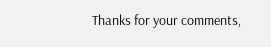Thanks for your comments,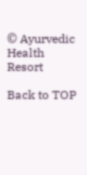© Ayurvedic Health Resort

Back to TOP